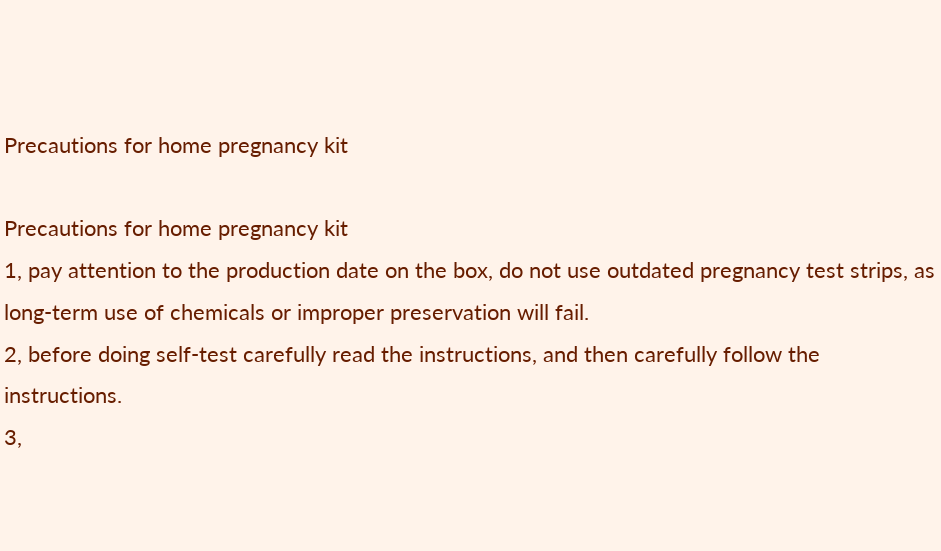Precautions for home pregnancy kit

Precautions for home pregnancy kit
1, pay attention to the production date on the box, do not use outdated pregnancy test strips, as long-term use of chemicals or improper preservation will fail.
2, before doing self-test carefully read the instructions, and then carefully follow the instructions.
3,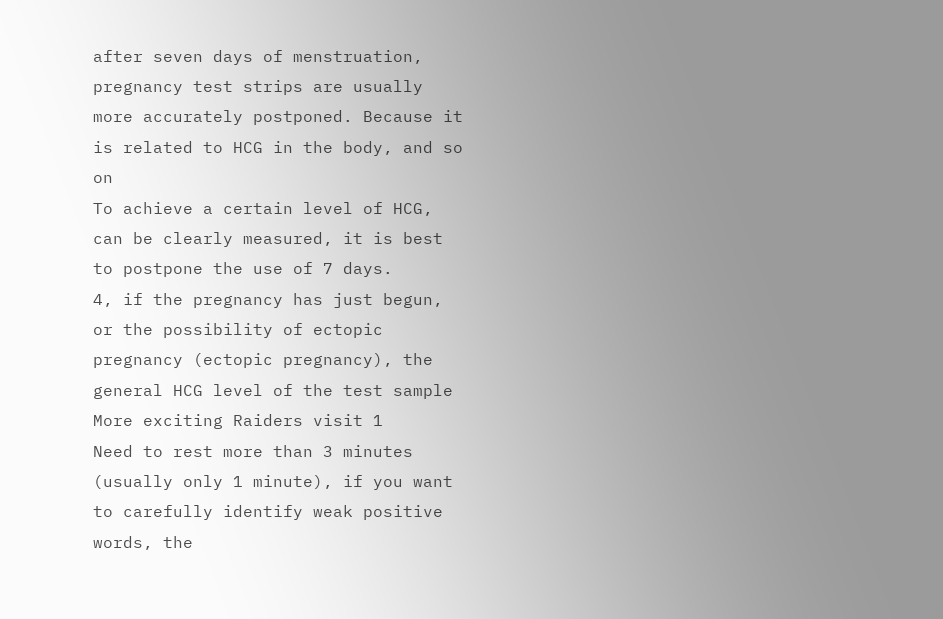after seven days of menstruation, pregnancy test strips are usually more accurately postponed. Because it is related to HCG in the body, and so on
To achieve a certain level of HCG, can be clearly measured, it is best to postpone the use of 7 days.
4, if the pregnancy has just begun, or the possibility of ectopic pregnancy (ectopic pregnancy), the general HCG level of the test sample
More exciting Raiders visit 1
Need to rest more than 3 minutes (usually only 1 minute), if you want to carefully identify weak positive words, the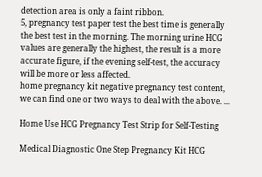detection area is only a faint ribbon.
5, pregnancy test paper test the best time is generally the best test in the morning. The morning urine HCG values are generally the highest, the result is a more accurate figure, if the evening self-test, the accuracy will be more or less affected.
home pregnancy kit negative pregnancy test content, we can find one or two ways to deal with the above. ...

Home Use HCG Pregnancy Test Strip for Self-Testing

Medical Diagnostic One Step Pregnancy Kit HCG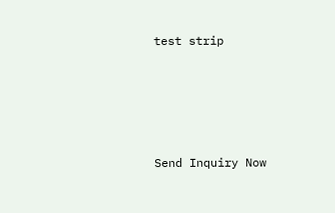test strip





Send Inquiry Now